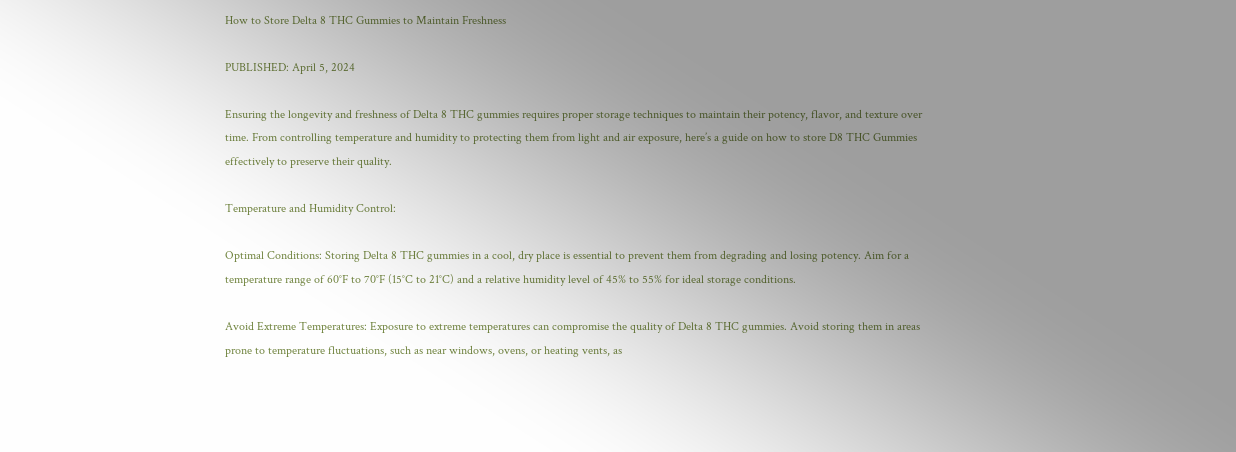How to Store Delta 8 THC Gummies to Maintain Freshness

PUBLISHED: April 5, 2024

Ensuring the longevity and freshness of Delta 8 THC gummies requires proper storage techniques to maintain their potency, flavor, and texture over time. From controlling temperature and humidity to protecting them from light and air exposure, here’s a guide on how to store D8 THC Gummies effectively to preserve their quality.

Temperature and Humidity Control:

Optimal Conditions: Storing Delta 8 THC gummies in a cool, dry place is essential to prevent them from degrading and losing potency. Aim for a temperature range of 60°F to 70°F (15°C to 21°C) and a relative humidity level of 45% to 55% for ideal storage conditions.

Avoid Extreme Temperatures: Exposure to extreme temperatures can compromise the quality of Delta 8 THC gummies. Avoid storing them in areas prone to temperature fluctuations, such as near windows, ovens, or heating vents, as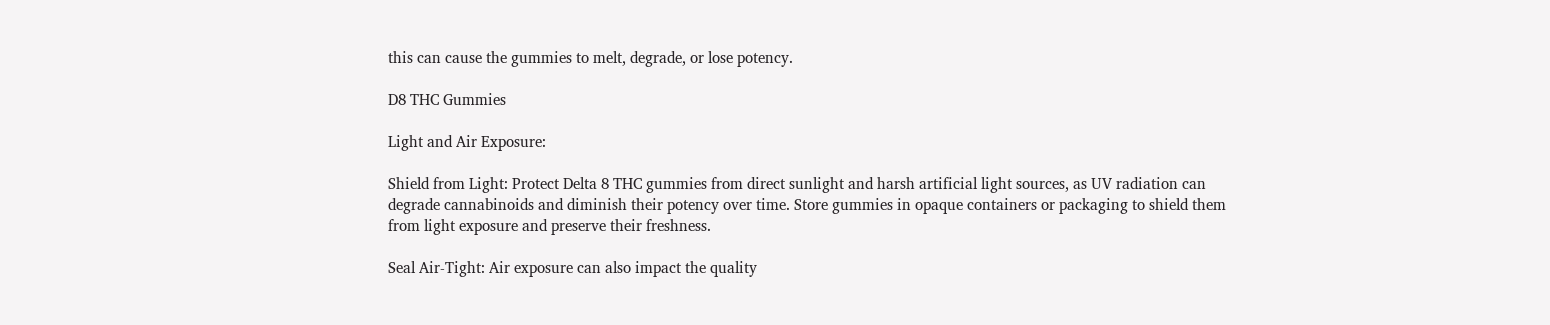this can cause the gummies to melt, degrade, or lose potency.

D8 THC Gummies

Light and Air Exposure:

Shield from Light: Protect Delta 8 THC gummies from direct sunlight and harsh artificial light sources, as UV radiation can degrade cannabinoids and diminish their potency over time. Store gummies in opaque containers or packaging to shield them from light exposure and preserve their freshness.

Seal Air-Tight: Air exposure can also impact the quality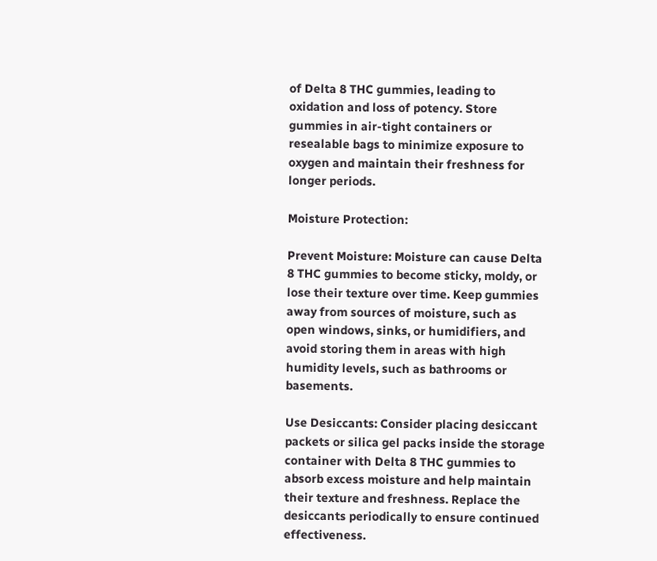of Delta 8 THC gummies, leading to oxidation and loss of potency. Store gummies in air-tight containers or resealable bags to minimize exposure to oxygen and maintain their freshness for longer periods.

Moisture Protection:

Prevent Moisture: Moisture can cause Delta 8 THC gummies to become sticky, moldy, or lose their texture over time. Keep gummies away from sources of moisture, such as open windows, sinks, or humidifiers, and avoid storing them in areas with high humidity levels, such as bathrooms or basements.

Use Desiccants: Consider placing desiccant packets or silica gel packs inside the storage container with Delta 8 THC gummies to absorb excess moisture and help maintain their texture and freshness. Replace the desiccants periodically to ensure continued effectiveness.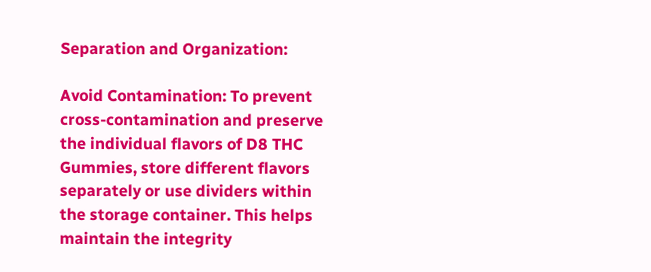Separation and Organization:

Avoid Contamination: To prevent cross-contamination and preserve the individual flavors of D8 THC Gummies, store different flavors separately or use dividers within the storage container. This helps maintain the integrity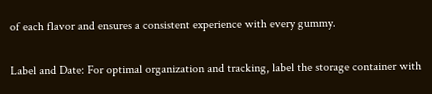of each flavor and ensures a consistent experience with every gummy.

Label and Date: For optimal organization and tracking, label the storage container with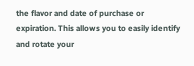the flavor and date of purchase or expiration. This allows you to easily identify and rotate your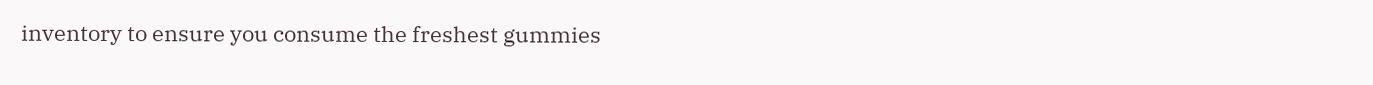inventory to ensure you consume the freshest gummies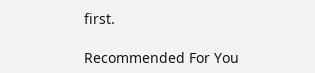first.

Recommended For You